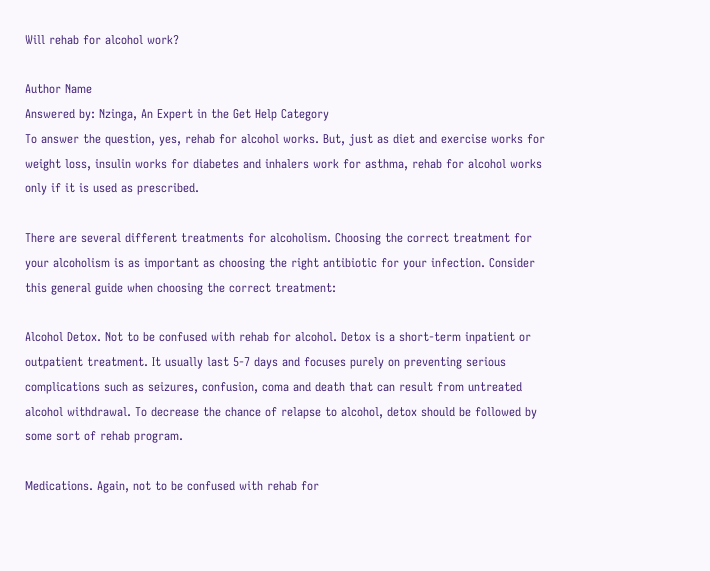Will rehab for alcohol work?

Author Name
Answered by: Nzinga, An Expert in the Get Help Category
To answer the question, yes, rehab for alcohol works. But, just as diet and exercise works for weight loss, insulin works for diabetes and inhalers work for asthma, rehab for alcohol works only if it is used as prescribed.

There are several different treatments for alcoholism. Choosing the correct treatment for your alcoholism is as important as choosing the right antibiotic for your infection. Consider this general guide when choosing the correct treatment:

Alcohol Detox. Not to be confused with rehab for alcohol. Detox is a short-term inpatient or outpatient treatment. It usually last 5-7 days and focuses purely on preventing serious complications such as seizures, confusion, coma and death that can result from untreated alcohol withdrawal. To decrease the chance of relapse to alcohol, detox should be followed by some sort of rehab program.

Medications. Again, not to be confused with rehab for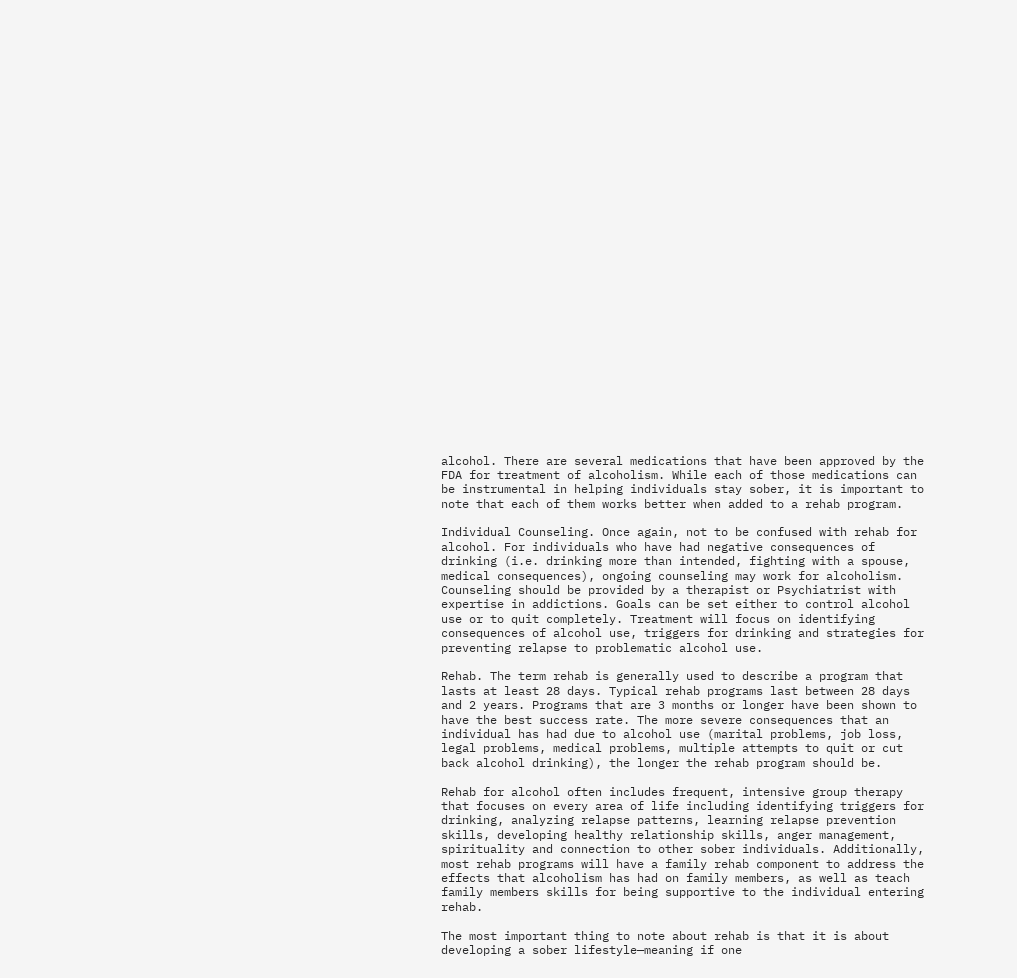alcohol. There are several medications that have been approved by the FDA for treatment of alcoholism. While each of those medications can be instrumental in helping individuals stay sober, it is important to note that each of them works better when added to a rehab program.

Individual Counseling. Once again, not to be confused with rehab for alcohol. For individuals who have had negative consequences of drinking (i.e. drinking more than intended, fighting with a spouse, medical consequences), ongoing counseling may work for alcoholism. Counseling should be provided by a therapist or Psychiatrist with expertise in addictions. Goals can be set either to control alcohol use or to quit completely. Treatment will focus on identifying consequences of alcohol use, triggers for drinking and strategies for preventing relapse to problematic alcohol use.

Rehab. The term rehab is generally used to describe a program that lasts at least 28 days. Typical rehab programs last between 28 days and 2 years. Programs that are 3 months or longer have been shown to have the best success rate. The more severe consequences that an individual has had due to alcohol use (marital problems, job loss, legal problems, medical problems, multiple attempts to quit or cut back alcohol drinking), the longer the rehab program should be.

Rehab for alcohol often includes frequent, intensive group therapy that focuses on every area of life including identifying triggers for drinking, analyzing relapse patterns, learning relapse prevention skills, developing healthy relationship skills, anger management, spirituality and connection to other sober individuals. Additionally, most rehab programs will have a family rehab component to address the effects that alcoholism has had on family members, as well as teach family members skills for being supportive to the individual entering rehab.

The most important thing to note about rehab is that it is about developing a sober lifestyle—meaning if one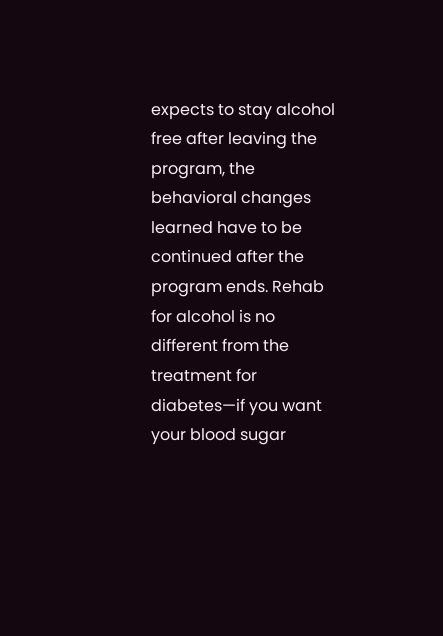expects to stay alcohol free after leaving the program, the behavioral changes learned have to be continued after the program ends. Rehab for alcohol is no different from the treatment for diabetes—if you want your blood sugar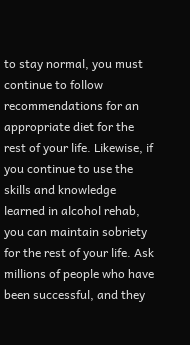to stay normal, you must continue to follow recommendations for an appropriate diet for the rest of your life. Likewise, if you continue to use the skills and knowledge learned in alcohol rehab, you can maintain sobriety for the rest of your life. Ask millions of people who have been successful, and they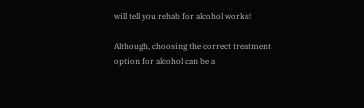will tell you rehab for alcohol works!

Although, choosing the correct treatment option for alcohol can be a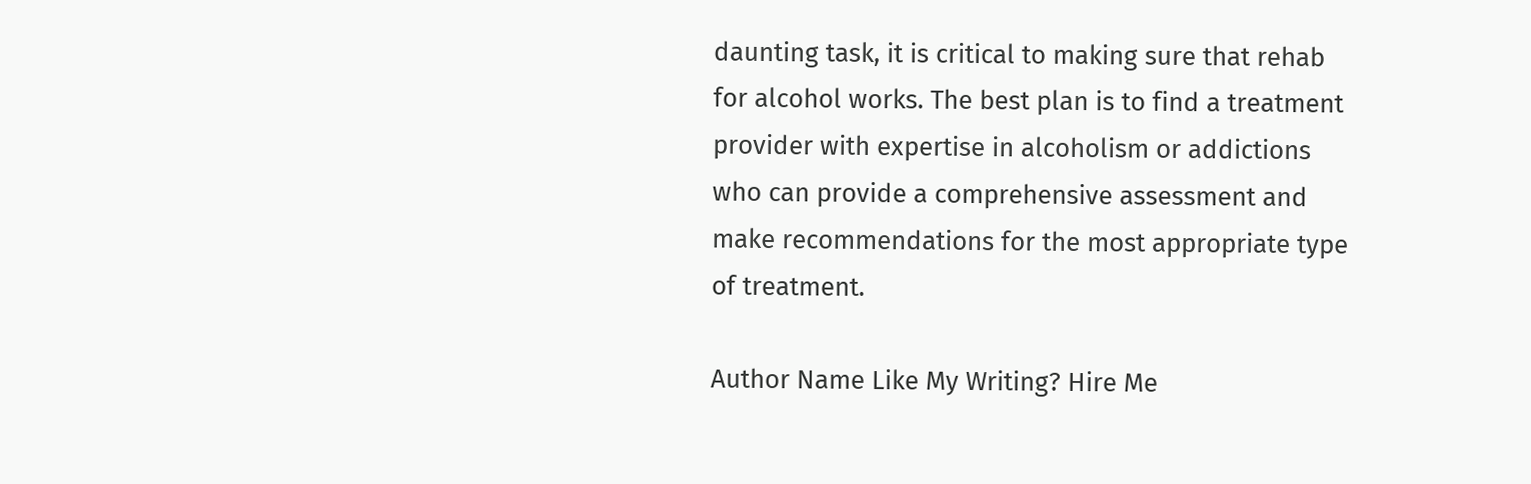daunting task, it is critical to making sure that rehab for alcohol works. The best plan is to find a treatment provider with expertise in alcoholism or addictions who can provide a comprehensive assessment and make recommendations for the most appropriate type of treatment.

Author Name Like My Writing? Hire Me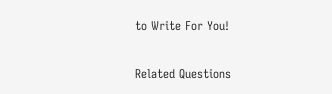to Write For You!

Related Questions